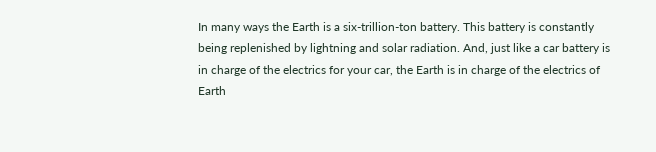In many ways the Earth is a six-trillion-ton battery. This battery is constantly being replenished by lightning and solar radiation. And, just like a car battery is in charge of the electrics for your car, the Earth is in charge of the electrics of Earth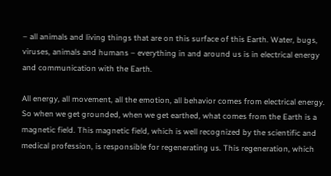– all animals and living things that are on this surface of this Earth. Water, bugs, viruses, animals and humans – everything in and around us is in electrical energy and communication with the Earth.

All energy, all movement, all the emotion, all behavior comes from electrical energy. So when we get grounded, when we get earthed, what comes from the Earth is a magnetic field. This magnetic field, which is well recognized by the scientific and medical profession, is responsible for regenerating us. This regeneration, which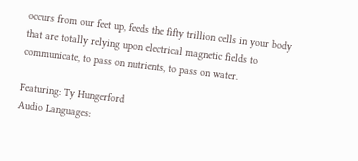occurs from our feet up, feeds the fifty trillion cells in your body that are totally relying upon electrical magnetic fields to communicate, to pass on nutrients, to pass on water.

Featuring: Ty Hungerford
Audio Languages: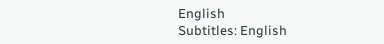English
Subtitles: English